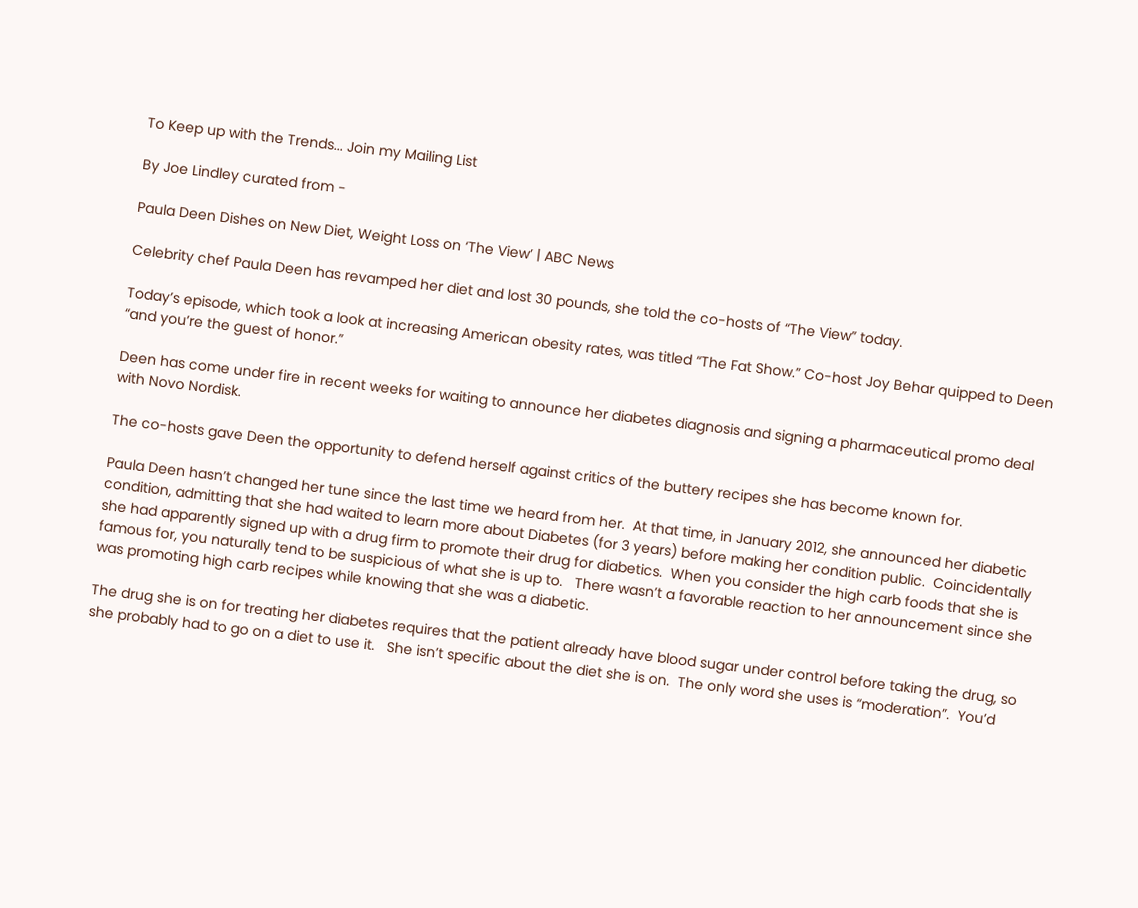To Keep up with the Trends... Join my Mailing List

By Joe Lindley curated from -

Paula Deen Dishes on New Diet, Weight Loss on ‘The View’ | ABC News

Celebrity chef Paula Deen has revamped her diet and lost 30 pounds, she told the co-hosts of “The View” today.

Today’s episode, which took a look at increasing American obesity rates, was titled “The Fat Show.” Co-host Joy Behar quipped to Deen “and you’re the guest of honor.”

Deen has come under fire in recent weeks for waiting to announce her diabetes diagnosis and signing a pharmaceutical promo deal with Novo Nordisk.

The co-hosts gave Deen the opportunity to defend herself against critics of the buttery recipes she has become known for.

Paula Deen hasn’t changed her tune since the last time we heard from her.  At that time, in January 2012, she announced her diabetic condition, admitting that she had waited to learn more about Diabetes (for 3 years) before making her condition public.  Coincidentally she had apparently signed up with a drug firm to promote their drug for diabetics.  When you consider the high carb foods that she is famous for, you naturally tend to be suspicious of what she is up to.   There wasn’t a favorable reaction to her announcement since she was promoting high carb recipes while knowing that she was a diabetic.

The drug she is on for treating her diabetes requires that the patient already have blood sugar under control before taking the drug, so she probably had to go on a diet to use it.   She isn’t specific about the diet she is on.  The only word she uses is “moderation”.  You’d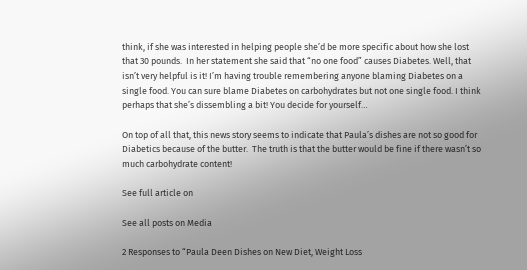think, if she was interested in helping people she’d be more specific about how she lost that 30 pounds.  In her statement she said that “no one food” causes Diabetes. Well, that isn’t very helpful is it! I’m having trouble remembering anyone blaming Diabetes on a single food. You can sure blame Diabetes on carbohydrates but not one single food. I think perhaps that she’s dissembling a bit! You decide for yourself…

On top of all that, this news story seems to indicate that Paula’s dishes are not so good for Diabetics because of the butter.  The truth is that the butter would be fine if there wasn’t so much carbohydrate content!

See full article on

See all posts on Media

2 Responses to “Paula Deen Dishes on New Diet, Weight Loss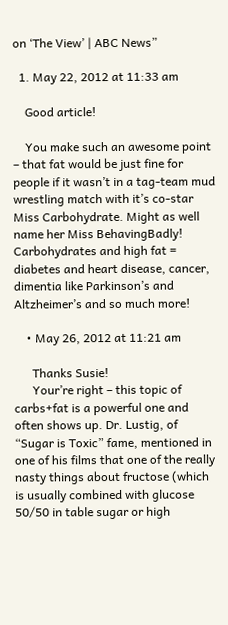on ‘The View’ | ABC News”

  1. May 22, 2012 at 11:33 am

    Good article!

    You make such an awesome point – that fat would be just fine for people if it wasn’t in a tag-team mud wrestling match with it’s co-star Miss Carbohydrate. Might as well name her Miss BehavingBadly! Carbohydrates and high fat = diabetes and heart disease, cancer, dimentia like Parkinson’s and Altzheimer’s and so much more!

    • May 26, 2012 at 11:21 am

      Thanks Susie!
      Your’re right – this topic of carbs+fat is a powerful one and often shows up. Dr. Lustig, of “Sugar is Toxic” fame, mentioned in one of his films that one of the really nasty things about fructose (which is usually combined with glucose 50/50 in table sugar or high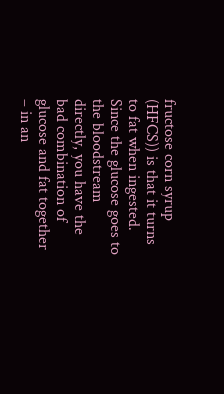fructose corn syrup (HFCS)) is that it turns to fat when ingested. Since the glucose goes to the bloodstream directly, you have the bad combination of glucose and fat together – in an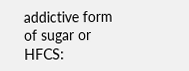addictive form of sugar or HFCS: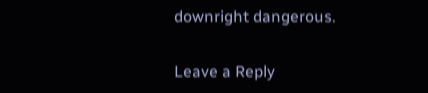downright dangerous.

Leave a Reply